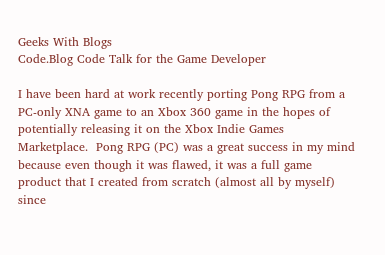Geeks With Blogs
Code.Blog Code Talk for the Game Developer

I have been hard at work recently porting Pong RPG from a PC-only XNA game to an Xbox 360 game in the hopes of potentially releasing it on the Xbox Indie Games Marketplace.  Pong RPG (PC) was a great success in my mind because even though it was flawed, it was a full game product that I created from scratch (almost all by myself) since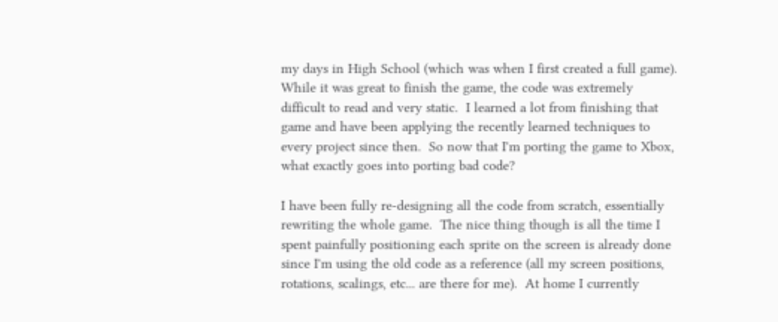my days in High School (which was when I first created a full game).  While it was great to finish the game, the code was extremely difficult to read and very static.  I learned a lot from finishing that game and have been applying the recently learned techniques to every project since then.  So now that I'm porting the game to Xbox, what exactly goes into porting bad code?

I have been fully re-designing all the code from scratch, essentially rewriting the whole game.  The nice thing though is all the time I spent painfully positioning each sprite on the screen is already done since I'm using the old code as a reference (all my screen positions, rotations, scalings, etc... are there for me).  At home I currently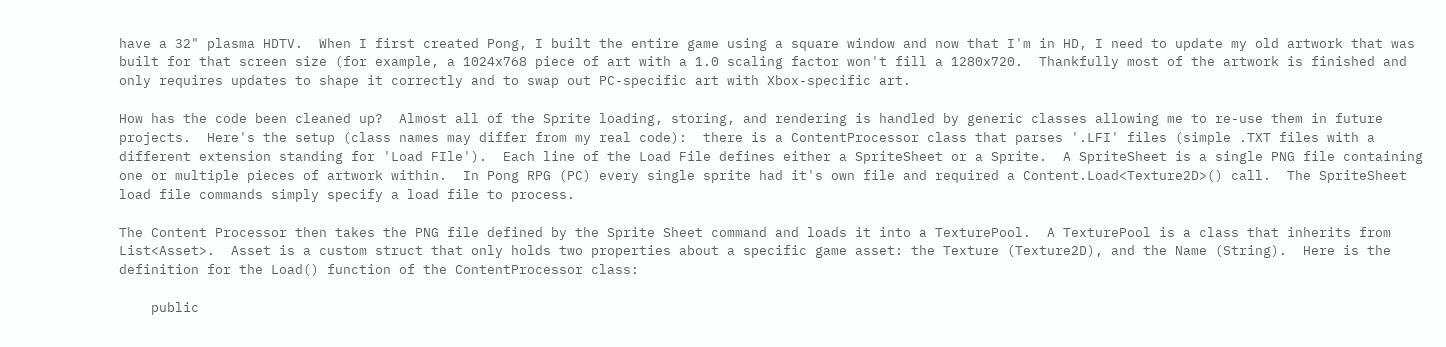have a 32" plasma HDTV.  When I first created Pong, I built the entire game using a square window and now that I'm in HD, I need to update my old artwork that was built for that screen size (for example, a 1024x768 piece of art with a 1.0 scaling factor won't fill a 1280x720.  Thankfully most of the artwork is finished and only requires updates to shape it correctly and to swap out PC-specific art with Xbox-specific art.

How has the code been cleaned up?  Almost all of the Sprite loading, storing, and rendering is handled by generic classes allowing me to re-use them in future projects.  Here's the setup (class names may differ from my real code):  there is a ContentProcessor class that parses '.LFI' files (simple .TXT files with a different extension standing for 'Load FIle').  Each line of the Load File defines either a SpriteSheet or a Sprite.  A SpriteSheet is a single PNG file containing one or multiple pieces of artwork within.  In Pong RPG (PC) every single sprite had it's own file and required a Content.Load<Texture2D>() call.  The SpriteSheet load file commands simply specify a load file to process.

The Content Processor then takes the PNG file defined by the Sprite Sheet command and loads it into a TexturePool.  A TexturePool is a class that inherits from List<Asset>.  Asset is a custom struct that only holds two properties about a specific game asset: the Texture (Texture2D), and the Name (String).  Here is the definition for the Load() function of the ContentProcessor class:

    public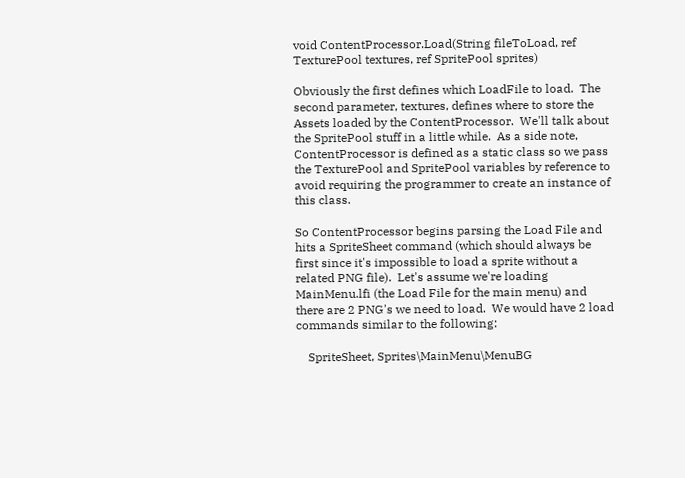void ContentProcessor.Load(String fileToLoad, ref TexturePool textures, ref SpritePool sprites)

Obviously the first defines which LoadFile to load.  The second parameter, textures, defines where to store the Assets loaded by the ContentProcessor.  We'll talk about the SpritePool stuff in a little while.  As a side note, ContentProcessor is defined as a static class so we pass the TexturePool and SpritePool variables by reference to avoid requiring the programmer to create an instance of this class.

So ContentProcessor begins parsing the Load File and hits a SpriteSheet command (which should always be first since it's impossible to load a sprite without a related PNG file).  Let's assume we're loading MainMenu.lfi (the Load File for the main menu) and there are 2 PNG's we need to load.  We would have 2 load commands similar to the following:

    SpriteSheet, Sprites\MainMenu\MenuBG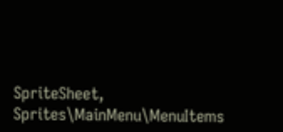SpriteSheet, Sprites\MainMenu\MenuItems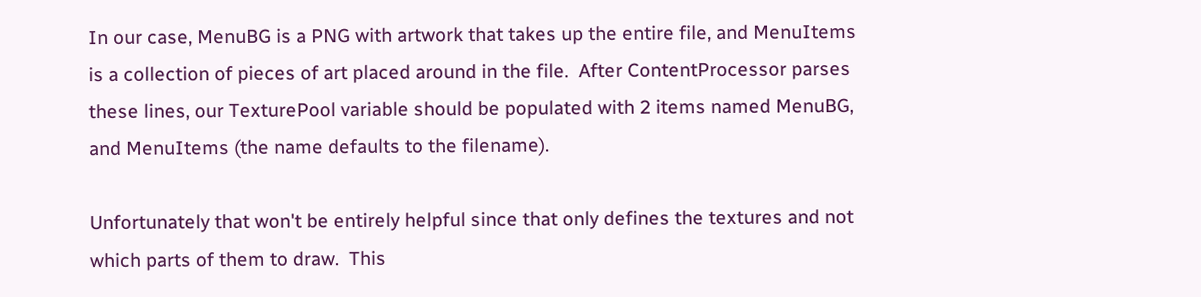In our case, MenuBG is a PNG with artwork that takes up the entire file, and MenuItems is a collection of pieces of art placed around in the file.  After ContentProcessor parses these lines, our TexturePool variable should be populated with 2 items named MenuBG, and MenuItems (the name defaults to the filename).

Unfortunately that won't be entirely helpful since that only defines the textures and not which parts of them to draw.  This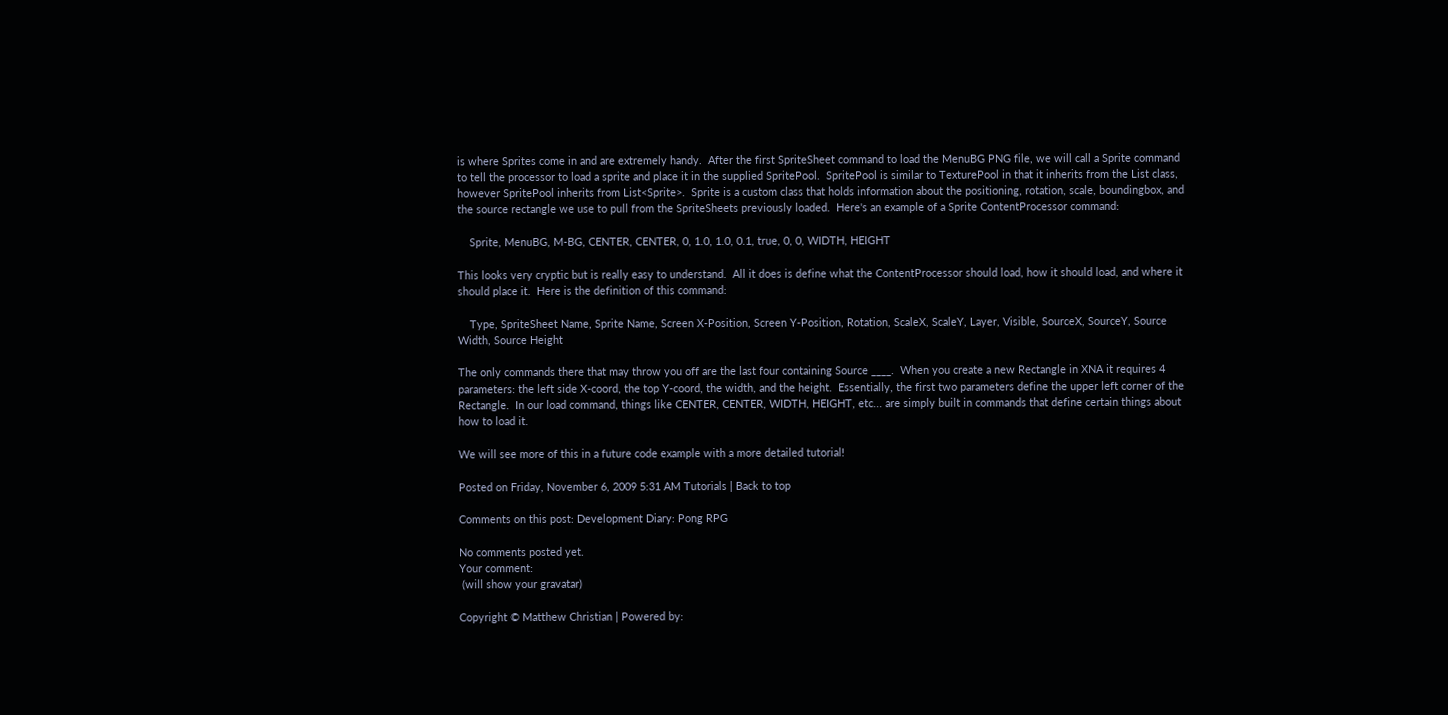is where Sprites come in and are extremely handy.  After the first SpriteSheet command to load the MenuBG PNG file, we will call a Sprite command to tell the processor to load a sprite and place it in the supplied SpritePool.  SpritePool is similar to TexturePool in that it inherits from the List class, however SpritePool inherits from List<Sprite>.  Sprite is a custom class that holds information about the positioning, rotation, scale, boundingbox, and the source rectangle we use to pull from the SpriteSheets previously loaded.  Here's an example of a Sprite ContentProcessor command:

    Sprite, MenuBG, M-BG, CENTER, CENTER, 0, 1.0, 1.0, 0.1, true, 0, 0, WIDTH, HEIGHT

This looks very cryptic but is really easy to understand.  All it does is define what the ContentProcessor should load, how it should load, and where it should place it.  Here is the definition of this command:

    Type, SpriteSheet Name, Sprite Name, Screen X-Position, Screen Y-Position, Rotation, ScaleX, ScaleY, Layer, Visible, SourceX, SourceY, Source Width, Source Height

The only commands there that may throw you off are the last four containing Source ____.  When you create a new Rectangle in XNA it requires 4 parameters: the left side X-coord, the top Y-coord, the width, and the height.  Essentially, the first two parameters define the upper left corner of the Rectangle.  In our load command, things like CENTER, CENTER, WIDTH, HEIGHT, etc... are simply built in commands that define certain things about how to load it.

We will see more of this in a future code example with a more detailed tutorial!

Posted on Friday, November 6, 2009 5:31 AM Tutorials | Back to top

Comments on this post: Development Diary: Pong RPG

No comments posted yet.
Your comment:
 (will show your gravatar)

Copyright © Matthew Christian | Powered by: